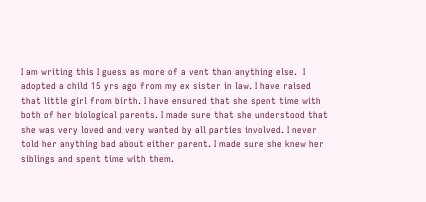I am writing this I guess as more of a vent than anything else.  I adopted a child 15 yrs ago from my ex sister in law. I have raised that little girl from birth. I have ensured that she spent time with both of her biological parents. I made sure that she understood that she was very loved and very wanted by all parties involved. I never told her anything bad about either parent. I made sure she knew her siblings and spent time with them.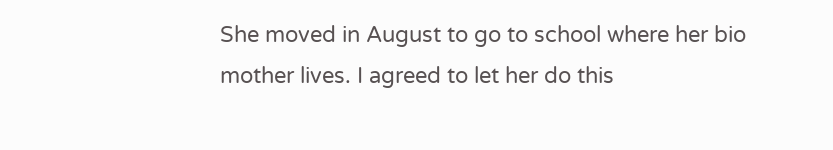She moved in August to go to school where her bio mother lives. I agreed to let her do this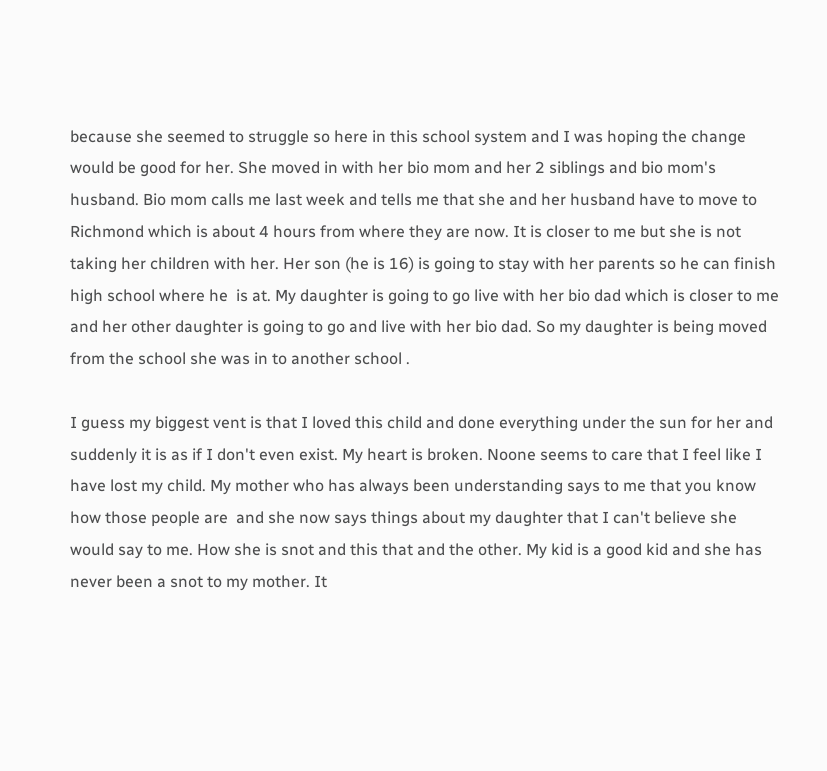because she seemed to struggle so here in this school system and I was hoping the change would be good for her. She moved in with her bio mom and her 2 siblings and bio mom's husband. Bio mom calls me last week and tells me that she and her husband have to move to Richmond which is about 4 hours from where they are now. It is closer to me but she is not taking her children with her. Her son (he is 16) is going to stay with her parents so he can finish high school where he  is at. My daughter is going to go live with her bio dad which is closer to me and her other daughter is going to go and live with her bio dad. So my daughter is being moved from the school she was in to another school .

I guess my biggest vent is that I loved this child and done everything under the sun for her and suddenly it is as if I don't even exist. My heart is broken. Noone seems to care that I feel like I have lost my child. My mother who has always been understanding says to me that you know how those people are  and she now says things about my daughter that I can't believe she would say to me. How she is snot and this that and the other. My kid is a good kid and she has never been a snot to my mother. It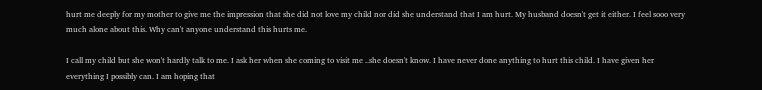hurt me deeply for my mother to give me the impression that she did not love my child nor did she understand that I am hurt. My husband doesn't get it either. I feel sooo very much alone about this. Why can't anyone understand this hurts me.

I call my child but she won't hardly talk to me. I ask her when she coming to visit me ..she doesn't know. I have never done anything to hurt this child. I have given her everything I possibly can. I am hoping that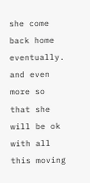she come back home eventually. and even more so that she will be ok with all this moving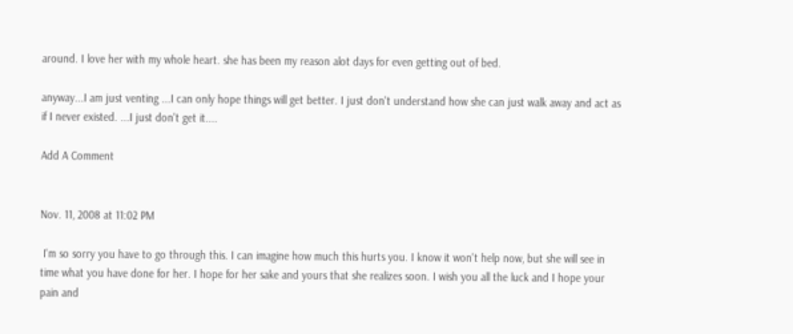around. I love her with my whole heart. she has been my reason alot days for even getting out of bed.

anyway...I am just venting ...I can only hope things will get better. I just don't understand how she can just walk away and act as if I never existed. ...I just don't get it....

Add A Comment


Nov. 11, 2008 at 11:02 PM

 I'm so sorry you have to go through this. I can imagine how much this hurts you. I know it won't help now, but she will see in time what you have done for her. I hope for her sake and yours that she realizes soon. I wish you all the luck and I hope your pain and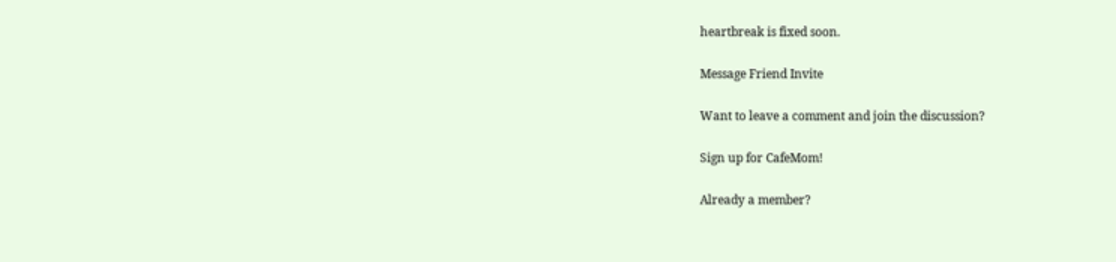heartbreak is fixed soon.

Message Friend Invite

Want to leave a comment and join the discussion?

Sign up for CafeMom!

Already a member?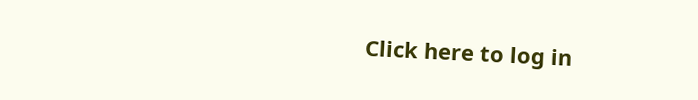Click here to log in